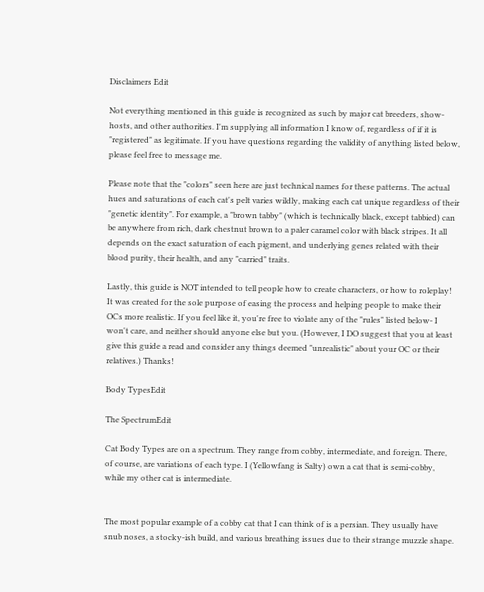Disclaimers Edit

Not everything mentioned in this guide is recognized as such by major cat breeders, show-hosts, and other authorities. I'm supplying all information I know of, regardless of if it is "registered" as legitimate. If you have questions regarding the validity of anything listed below, please feel free to message me.

Please note that the "colors" seen here are just technical names for these patterns. The actual hues and saturations of each cat's pelt varies wildly, making each cat unique regardless of their "genetic identity". For example, a "brown tabby" (which is technically black, except tabbied) can be anywhere from rich, dark chestnut brown to a paler caramel color with black stripes. It all depends on the exact saturation of each pigment, and underlying genes related with their blood purity, their health, and any "carried" traits.

Lastly, this guide is NOT intended to tell people how to create characters, or how to roleplay! It was created for the sole purpose of easing the process and helping people to make their OCs more realistic. If you feel like it, you're free to violate any of the "rules" listed below- I won't care, and neither should anyone else but you. (However, I DO suggest that you at least give this guide a read and consider any things deemed "unrealistic" about your OC or their relatives.) Thanks!

Body TypesEdit

The SpectrumEdit

Cat Body Types are on a spectrum. They range from cobby, intermediate, and foreign. There, of course, are variations of each type. I (Yellowfang is Salty) own a cat that is semi-cobby, while my other cat is intermediate.


The most popular example of a cobby cat that I can think of is a persian. They usually have snub noses, a stocky-ish build, and various breathing issues due to their strange muzzle shape.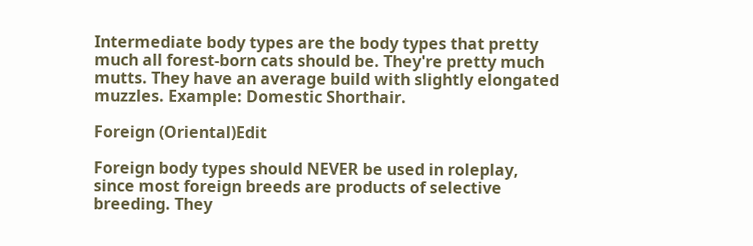Intermediate body types are the body types that pretty much all forest-born cats should be. They're pretty much mutts. They have an average build with slightly elongated muzzles. Example: Domestic Shorthair.

Foreign (Oriental)Edit

Foreign body types should NEVER be used in roleplay, since most foreign breeds are products of selective breeding. They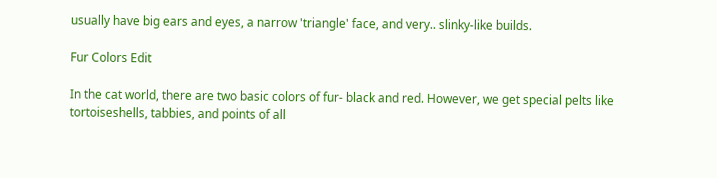usually have big ears and eyes, a narrow 'triangle' face, and very.. slinky-like builds.

Fur Colors Edit

In the cat world, there are two basic colors of fur- black and red. However, we get special pelts like tortoiseshells, tabbies, and points of all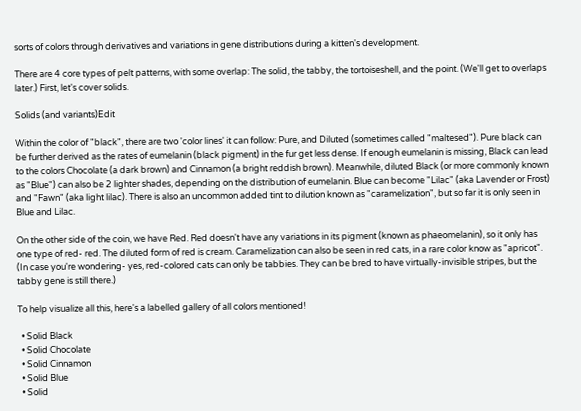sorts of colors through derivatives and variations in gene distributions during a kitten's development.

There are 4 core types of pelt patterns, with some overlap: The solid, the tabby, the tortoiseshell, and the point. (We'll get to overlaps later.) First, let's cover solids.

Solids (and variants)Edit

Within the color of "black", there are two 'color lines' it can follow: Pure, and Diluted (sometimes called "maltesed"). Pure black can be further derived as the rates of eumelanin (black pigment) in the fur get less dense. If enough eumelanin is missing, Black can lead to the colors Chocolate (a dark brown) and Cinnamon (a bright reddish brown). Meanwhile, diluted Black (or more commonly known as "Blue") can also be 2 lighter shades, depending on the distribution of eumelanin. Blue can become "Lilac" (aka Lavender or Frost) and "Fawn" (aka light lilac). There is also an uncommon added tint to dilution known as "caramelization", but so far it is only seen in Blue and Lilac.

On the other side of the coin, we have Red. Red doesn't have any variations in its pigment (known as phaeomelanin), so it only has one type of red- red. The diluted form of red is cream. Caramelization can also be seen in red cats, in a rare color know as "apricot". (In case you're wondering- yes, red-colored cats can only be tabbies. They can be bred to have virtually-invisible stripes, but the tabby gene is still there.)

To help visualize all this, here's a labelled gallery of all colors mentioned!

  • Solid Black
  • Solid Chocolate
  • Solid Cinnamon
  • Solid Blue
  • Solid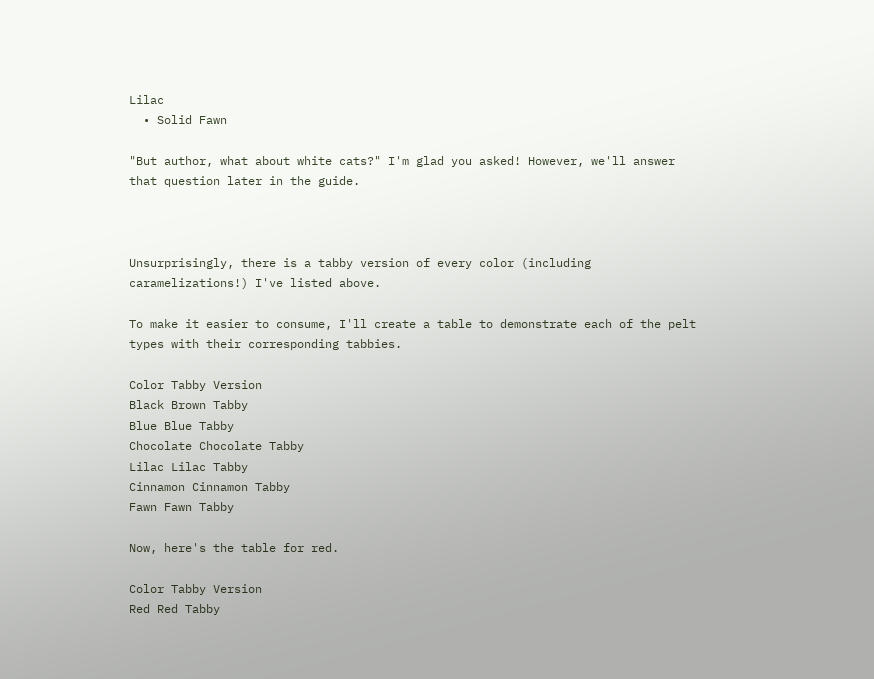Lilac
  • Solid Fawn

"But author, what about white cats?" I'm glad you asked! However, we'll answer that question later in the guide.



Unsurprisingly, there is a tabby version of every color (including caramelizations!) I've listed above.

To make it easier to consume, I'll create a table to demonstrate each of the pelt types with their corresponding tabbies.

Color Tabby Version
Black Brown Tabby
Blue Blue Tabby
Chocolate Chocolate Tabby
Lilac Lilac Tabby
Cinnamon Cinnamon Tabby
Fawn Fawn Tabby

Now, here's the table for red.

Color Tabby Version
Red Red Tabby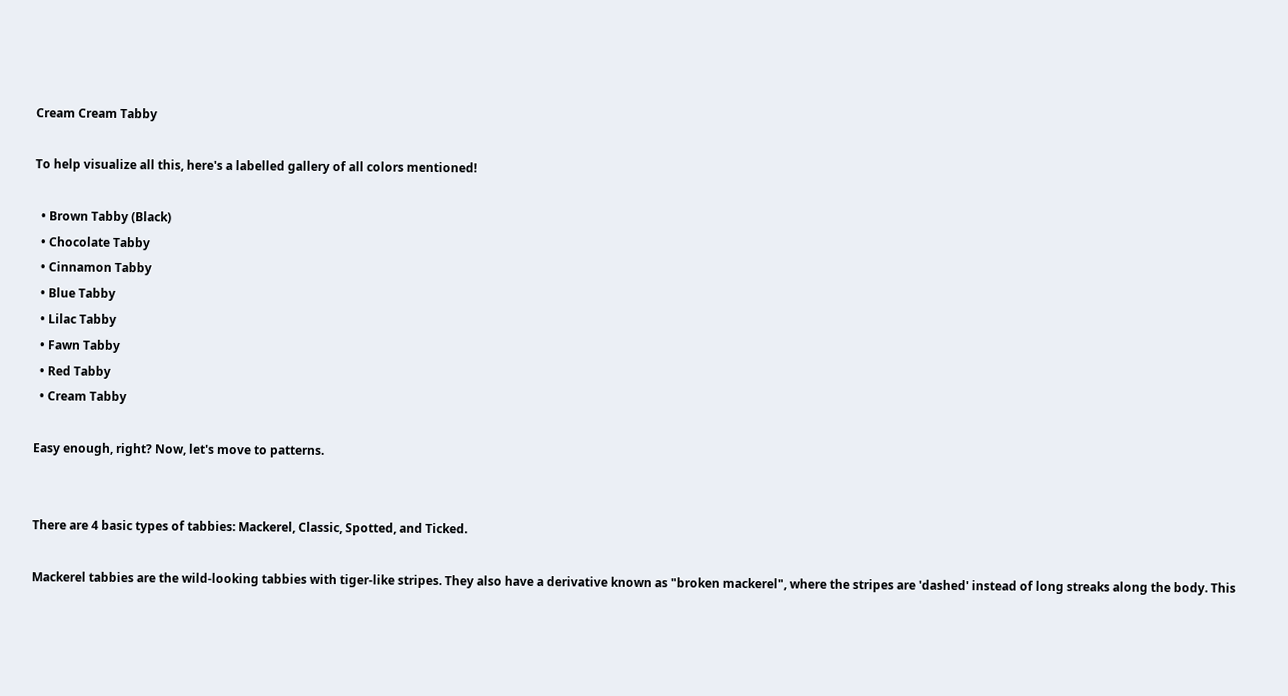Cream Cream Tabby

To help visualize all this, here's a labelled gallery of all colors mentioned!

  • Brown Tabby (Black)
  • Chocolate Tabby
  • Cinnamon Tabby
  • Blue Tabby
  • Lilac Tabby
  • Fawn Tabby
  • Red Tabby
  • Cream Tabby

Easy enough, right? Now, let's move to patterns.


There are 4 basic types of tabbies: Mackerel, Classic, Spotted, and Ticked.

Mackerel tabbies are the wild-looking tabbies with tiger-like stripes. They also have a derivative known as "broken mackerel", where the stripes are 'dashed' instead of long streaks along the body. This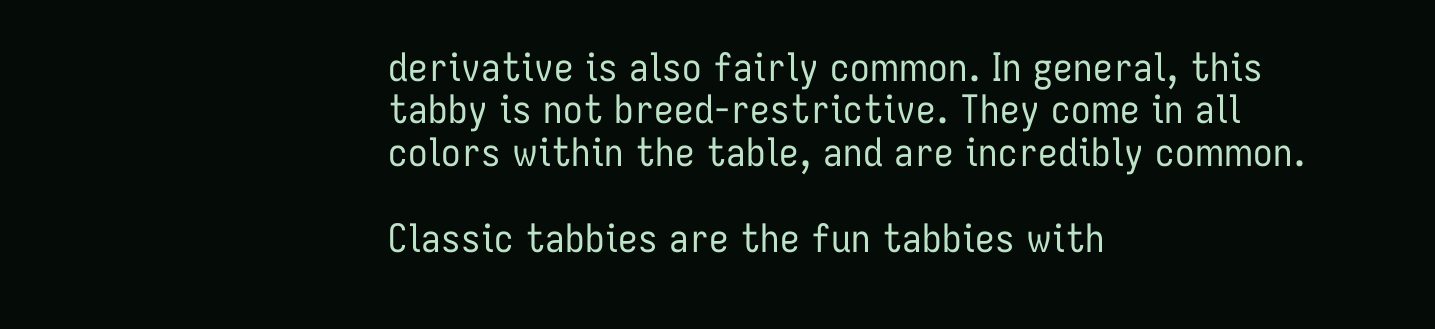derivative is also fairly common. In general, this tabby is not breed-restrictive. They come in all colors within the table, and are incredibly common.

Classic tabbies are the fun tabbies with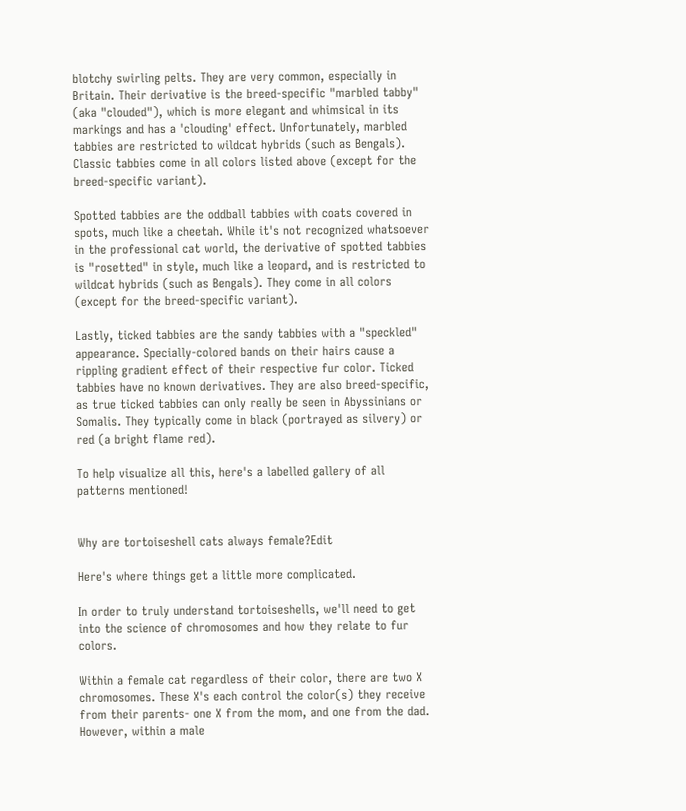blotchy swirling pelts. They are very common, especially in Britain. Their derivative is the breed-specific "marbled tabby" (aka "clouded"), which is more elegant and whimsical in its markings and has a 'clouding' effect. Unfortunately, marbled tabbies are restricted to wildcat hybrids (such as Bengals). Classic tabbies come in all colors listed above (except for the breed-specific variant).

Spotted tabbies are the oddball tabbies with coats covered in spots, much like a cheetah. While it's not recognized whatsoever in the professional cat world, the derivative of spotted tabbies is "rosetted" in style, much like a leopard, and is restricted to wildcat hybrids (such as Bengals). They come in all colors (except for the breed-specific variant).

Lastly, ticked tabbies are the sandy tabbies with a "speckled" appearance. Specially-colored bands on their hairs cause a rippling gradient effect of their respective fur color. Ticked tabbies have no known derivatives. They are also breed-specific, as true ticked tabbies can only really be seen in Abyssinians or Somalis. They typically come in black (portrayed as silvery) or red (a bright flame red).

To help visualize all this, here's a labelled gallery of all patterns mentioned!


Why are tortoiseshell cats always female?Edit

Here's where things get a little more complicated.

In order to truly understand tortoiseshells, we'll need to get into the science of chromosomes and how they relate to fur colors.

Within a female cat regardless of their color, there are two X chromosomes. These X's each control the color(s) they receive from their parents- one X from the mom, and one from the dad. However, within a male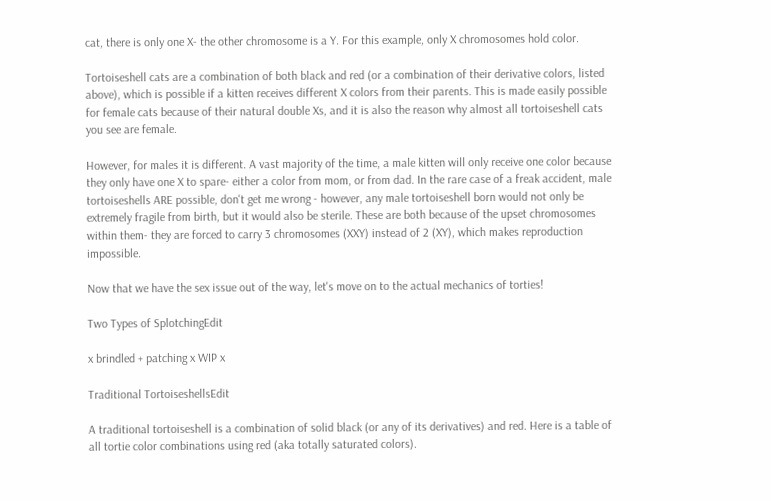cat, there is only one X- the other chromosome is a Y. For this example, only X chromosomes hold color.

Tortoiseshell cats are a combination of both black and red (or a combination of their derivative colors, listed above), which is possible if a kitten receives different X colors from their parents. This is made easily possible for female cats because of their natural double Xs, and it is also the reason why almost all tortoiseshell cats you see are female.

However, for males it is different. A vast majority of the time, a male kitten will only receive one color because they only have one X to spare- either a color from mom, or from dad. In the rare case of a freak accident, male tortoiseshells ARE possible, don't get me wrong - however, any male tortoiseshell born would not only be extremely fragile from birth, but it would also be sterile. These are both because of the upset chromosomes within them- they are forced to carry 3 chromosomes (XXY) instead of 2 (XY), which makes reproduction impossible.

Now that we have the sex issue out of the way, let's move on to the actual mechanics of torties!

Two Types of SplotchingEdit

x brindled + patching x WIP x

Traditional TortoiseshellsEdit

A traditional tortoiseshell is a combination of solid black (or any of its derivatives) and red. Here is a table of all tortie color combinations using red (aka totally saturated colors).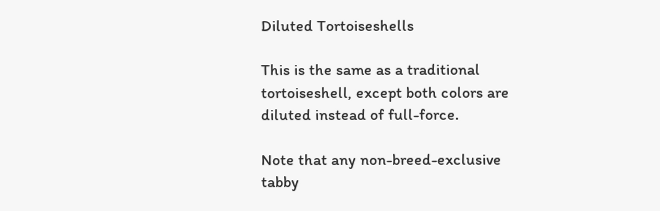Diluted Tortoiseshells

This is the same as a traditional tortoiseshell, except both colors are diluted instead of full-force.

Note that any non-breed-exclusive tabby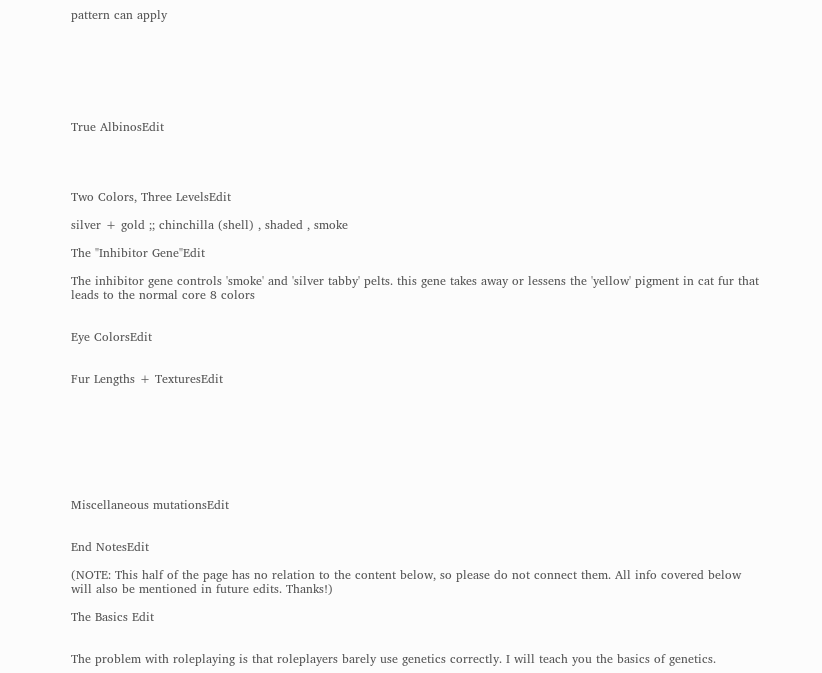pattern can apply







True AlbinosEdit




Two Colors, Three LevelsEdit

silver + gold ;; chinchilla (shell) , shaded , smoke

The "Inhibitor Gene"Edit

The inhibitor gene controls 'smoke' and 'silver tabby' pelts. this gene takes away or lessens the 'yellow' pigment in cat fur that leads to the normal core 8 colors


Eye ColorsEdit


Fur Lengths + TexturesEdit








Miscellaneous mutationsEdit


End NotesEdit

(NOTE: This half of the page has no relation to the content below, so please do not connect them. All info covered below will also be mentioned in future edits. Thanks!)

The Basics Edit


The problem with roleplaying is that roleplayers barely use genetics correctly. I will teach you the basics of genetics.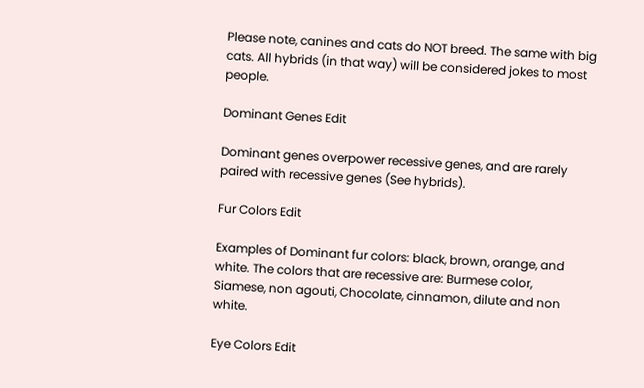Please note, canines and cats do NOT breed. The same with big cats. All hybrids (in that way) will be considered jokes to most people.

Dominant Genes Edit

Dominant genes overpower recessive genes, and are rarely paired with recessive genes (See hybrids).

Fur Colors Edit

Examples of Dominant fur colors: black, brown, orange, and white. The colors that are recessive are: Burmese color, Siamese, non agouti, Chocolate, cinnamon, dilute and non white.

Eye Colors Edit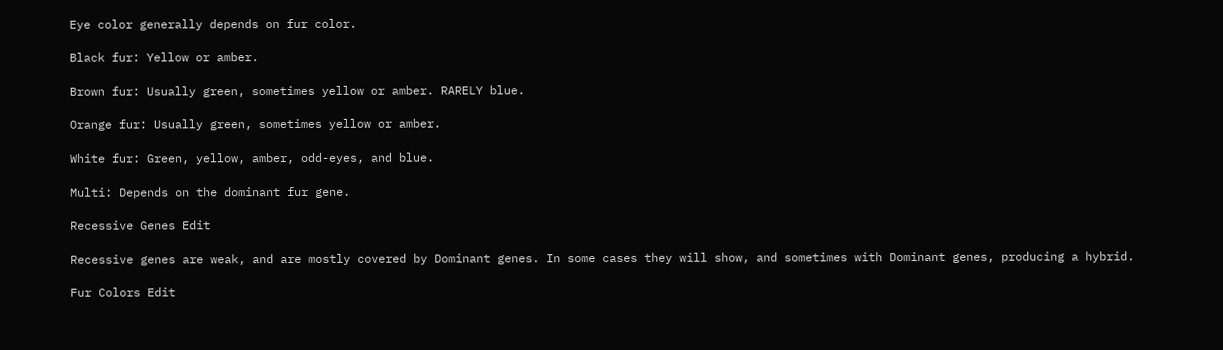Eye color generally depends on fur color.

Black fur: Yellow or amber.

Brown fur: Usually green, sometimes yellow or amber. RARELY blue.

Orange fur: Usually green, sometimes yellow or amber.

White fur: Green, yellow, amber, odd-eyes, and blue.

Multi: Depends on the dominant fur gene.

Recessive Genes Edit

Recessive genes are weak, and are mostly covered by Dominant genes. In some cases they will show, and sometimes with Dominant genes, producing a hybrid.

Fur Colors Edit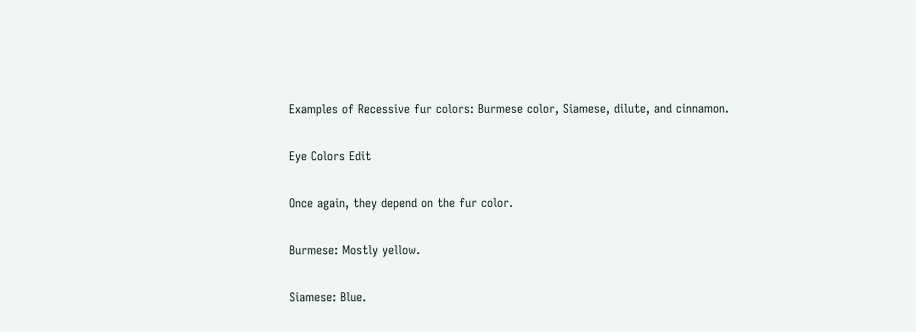Examples of Recessive fur colors: Burmese color, Siamese, dilute, and cinnamon.

Eye Colors Edit

Once again, they depend on the fur color.

Burmese: Mostly yellow.

Siamese: Blue.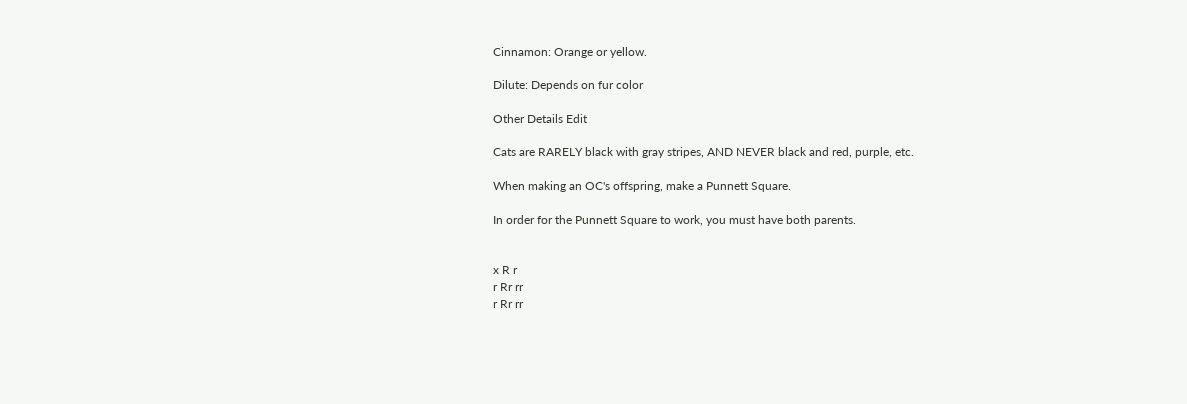Cinnamon: Orange or yellow.

Dilute: Depends on fur color

Other Details Edit

Cats are RARELY black with gray stripes, AND NEVER black and red, purple, etc.

When making an OC's offspring, make a Punnett Square.

In order for the Punnett Square to work, you must have both parents.


x R r
r Rr rr
r Rr rr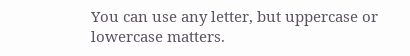You can use any letter, but uppercase or lowercase matters.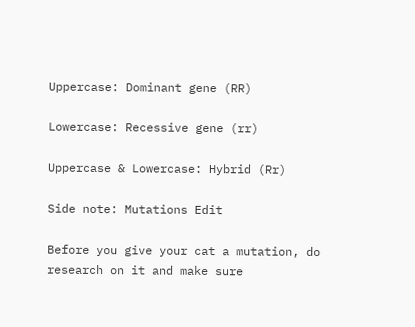Uppercase: Dominant gene (RR)

Lowercase: Recessive gene (rr)

Uppercase & Lowercase: Hybrid (Rr)

Side note: Mutations Edit

Before you give your cat a mutation, do research on it and make sure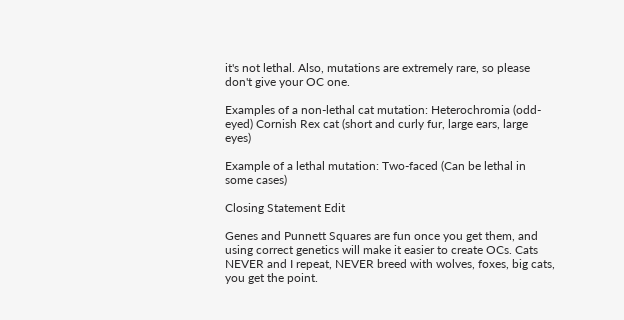it's not lethal. Also, mutations are extremely rare, so please don't give your OC one.

Examples of a non-lethal cat mutation: Heterochromia (odd-eyed) Cornish Rex cat (short and curly fur, large ears, large eyes)

Example of a lethal mutation: Two-faced (Can be lethal in some cases)

Closing Statement Edit

Genes and Punnett Squares are fun once you get them, and using correct genetics will make it easier to create OCs. Cats NEVER and I repeat, NEVER breed with wolves, foxes, big cats, you get the point.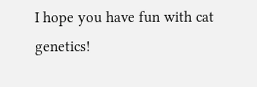I hope you have fun with cat genetics!